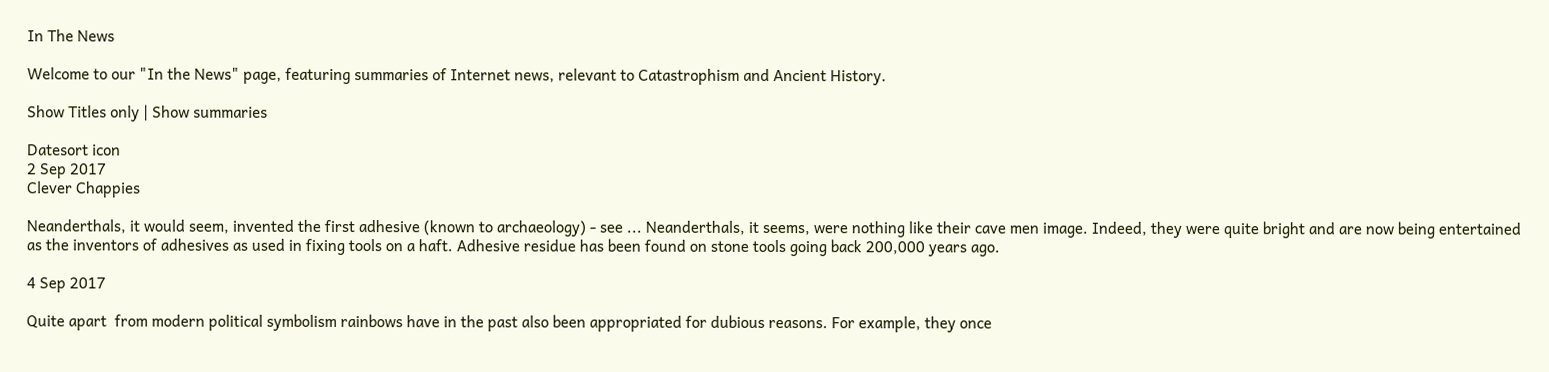In The News

Welcome to our "In the News" page, featuring summaries of Internet news, relevant to Catastrophism and Ancient History.

Show Titles only | Show summaries

Datesort icon
2 Sep 2017
Clever Chappies

Neanderthals, it would seem, invented the first adhesive (known to archaeology) - see ... Neanderthals, it seems, were nothing like their cave men image. Indeed, they were quite bright and are now being entertained as the inventors of adhesives as used in fixing tools on a haft. Adhesive residue has been found on stone tools going back 200,000 years ago.

4 Sep 2017

Quite apart  from modern political symbolism rainbows have in the past also been appropriated for dubious reasons. For example, they once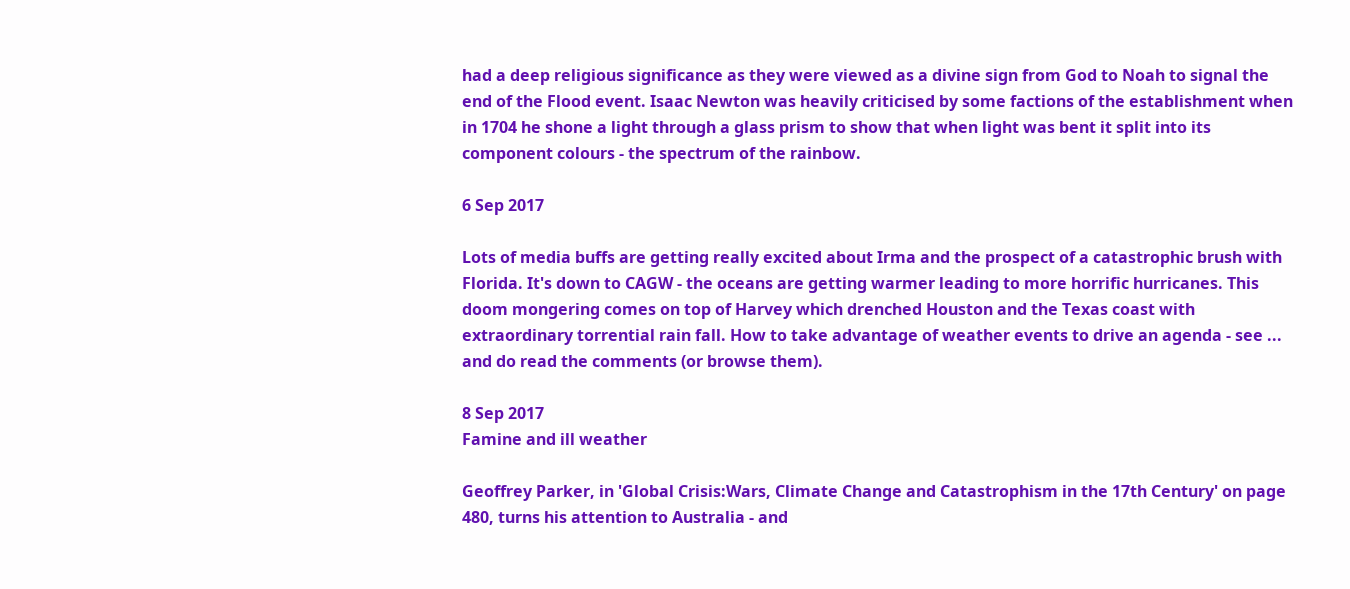had a deep religious significance as they were viewed as a divine sign from God to Noah to signal the end of the Flood event. Isaac Newton was heavily criticised by some factions of the establishment when in 1704 he shone a light through a glass prism to show that when light was bent it split into its component colours - the spectrum of the rainbow.

6 Sep 2017

Lots of media buffs are getting really excited about Irma and the prospect of a catastrophic brush with Florida. It's down to CAGW - the oceans are getting warmer leading to more horrific hurricanes. This doom mongering comes on top of Harvey which drenched Houston and the Texas coast with extraordinary torrential rain fall. How to take advantage of weather events to drive an agenda - see ... and do read the comments (or browse them).

8 Sep 2017
Famine and ill weather

Geoffrey Parker, in 'Global Crisis:Wars, Climate Change and Catastrophism in the 17th Century' on page 480, turns his attention to Australia - and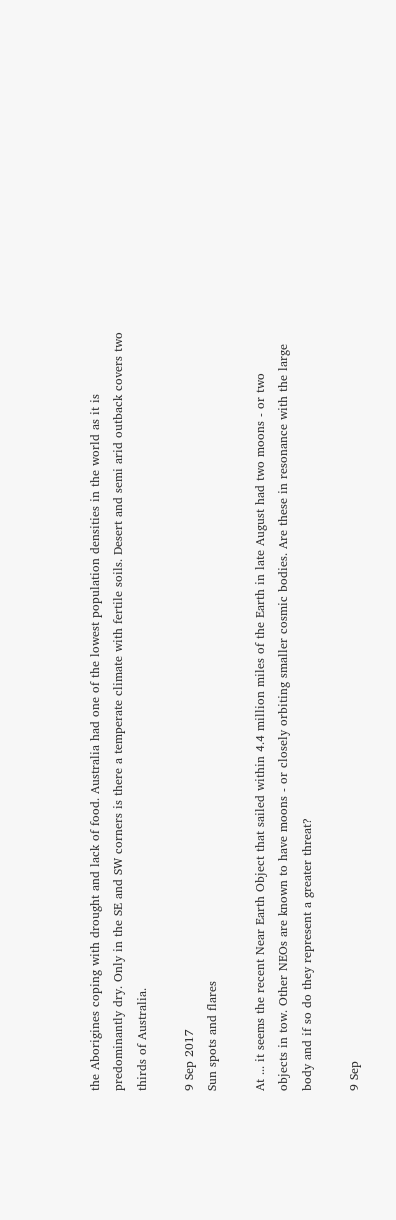the Aborigines coping with drought and lack of food. Australia had one of the lowest population densities in the world as it is predominantly dry. Only in the SE and SW corners is there a temperate climate with fertile soils. Desert and semi arid outback covers two thirds of Australia.

9 Sep 2017
Sun spots and flares

At ... it seems the recent Near Earth Object that sailed within 4.4 million miles of the Earth in late August had two moons - or two objects in tow. Other NEOs are known to have moons - or closely orbiting smaller cosmic bodies. Are these in resonance with the large body and if so do they represent a greater threat?

9 Sep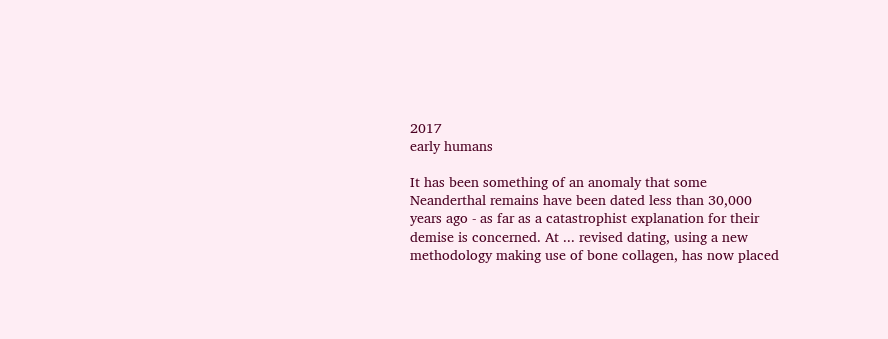2017
early humans

It has been something of an anomaly that some Neanderthal remains have been dated less than 30,000 years ago - as far as a catastrophist explanation for their demise is concerned. At ... revised dating, using a new methodology making use of bone collagen, has now placed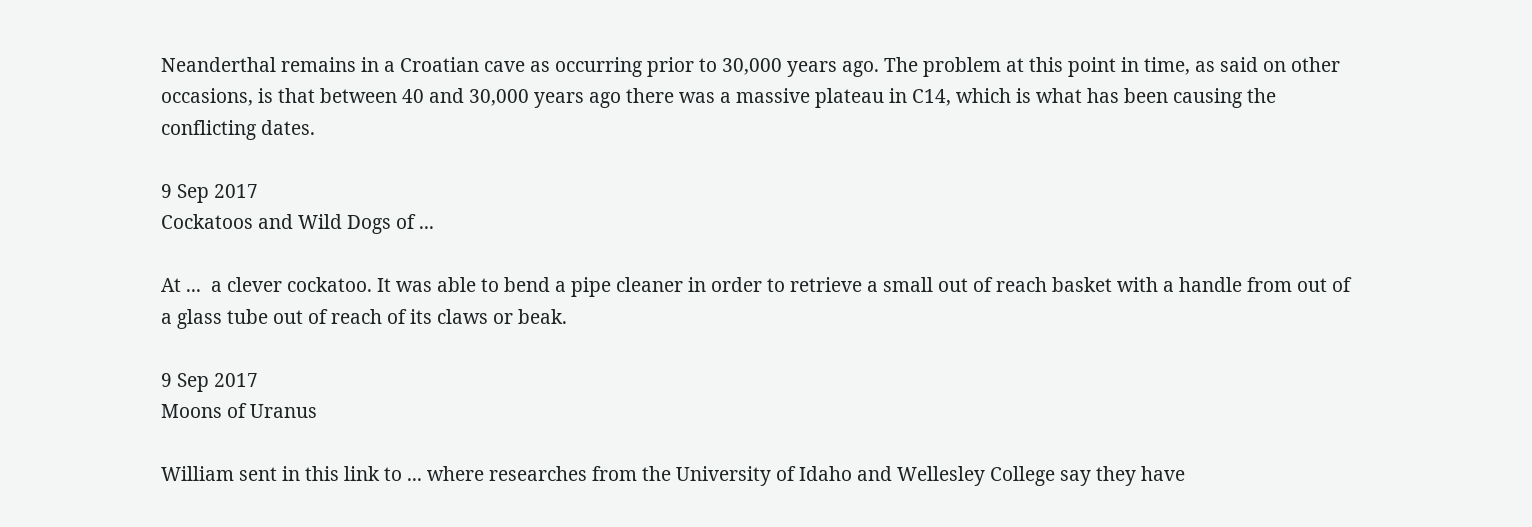Neanderthal remains in a Croatian cave as occurring prior to 30,000 years ago. The problem at this point in time, as said on other occasions, is that between 40 and 30,000 years ago there was a massive plateau in C14, which is what has been causing the conflicting dates.

9 Sep 2017
Cockatoos and Wild Dogs of ...

At ...  a clever cockatoo. It was able to bend a pipe cleaner in order to retrieve a small out of reach basket with a handle from out of a glass tube out of reach of its claws or beak.

9 Sep 2017
Moons of Uranus

William sent in this link to ... where researches from the University of Idaho and Wellesley College say they have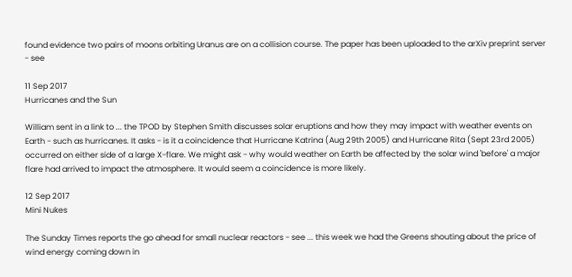found evidence two pairs of moons orbiting Uranus are on a collision course. The paper has been uploaded to the arXiv preprint server - see

11 Sep 2017
Hurricanes and the Sun

William sent in a link to ... the TPOD by Stephen Smith discusses solar eruptions and how they may impact with weather events on Earth - such as hurricanes. It asks - is it a coincidence that Hurricane Katrina (Aug 29th 2005) and Hurricane Rita (Sept 23rd 2005) occurred on either side of a large X-flare. We might ask - why would weather on Earth be affected by the solar wind 'before' a major flare had arrived to impact the atmosphere. It would seem a coincidence is more likely.

12 Sep 2017
Mini Nukes

The Sunday Times reports the go ahead for small nuclear reactors - see ... this week we had the Greens shouting about the price of wind energy coming down in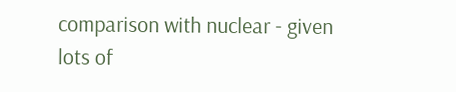comparison with nuclear - given lots of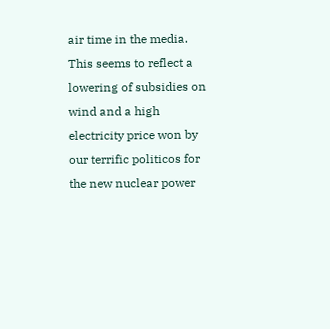air time in the media. This seems to reflect a lowering of subsidies on wind and a high electricity price won by our terrific politicos for the new nuclear power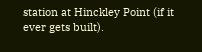station at Hinckley Point (if it ever gets built).